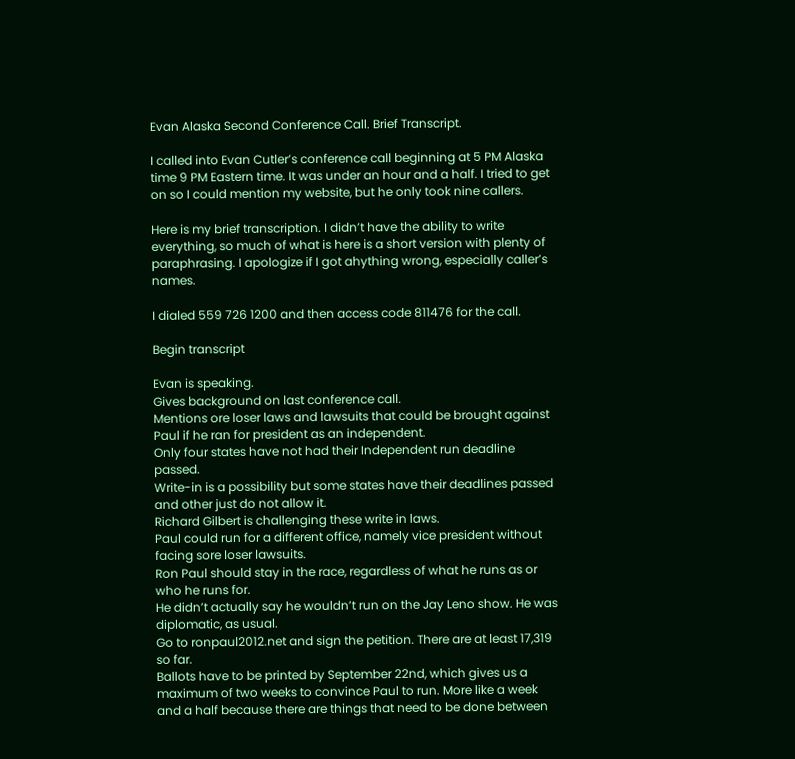Evan Alaska Second Conference Call. Brief Transcript.

I called into Evan Cutler’s conference call beginning at 5 PM Alaska time 9 PM Eastern time. It was under an hour and a half. I tried to get on so I could mention my website, but he only took nine callers.

Here is my brief transcription. I didn’t have the ability to write everything, so much of what is here is a short version with plenty of paraphrasing. I apologize if I got ahything wrong, especially caller’s names.

I dialed 559 726 1200 and then access code 811476 for the call.

Begin transcript

Evan is speaking.
Gives background on last conference call.
Mentions ore loser laws and lawsuits that could be brought against Paul if he ran for president as an independent.
Only four states have not had their Independent run deadline passed.
Write-in is a possibility but some states have their deadlines passed and other just do not allow it.
Richard Gilbert is challenging these write in laws.
Paul could run for a different office, namely vice president without facing sore loser lawsuits.
Ron Paul should stay in the race, regardless of what he runs as or who he runs for.
He didn’t actually say he wouldn’t run on the Jay Leno show. He was diplomatic, as usual.
Go to ronpaul2012.net and sign the petition. There are at least 17,319 so far.
Ballots have to be printed by September 22nd, which gives us a maximum of two weeks to convince Paul to run. More like a week and a half because there are things that need to be done between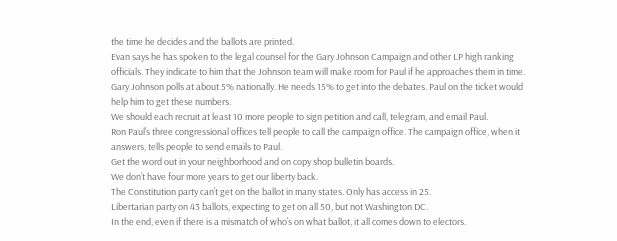the time he decides and the ballots are printed.
Evan says he has spoken to the legal counsel for the Gary Johnson Campaign and other LP high ranking officials. They indicate to him that the Johnson team will make room for Paul if he approaches them in time.
Gary Johnson polls at about 5% nationally. He needs 15% to get into the debates. Paul on the ticket would help him to get these numbers.
We should each recruit at least 10 more people to sign petition and call, telegram, and email Paul.
Ron Paul’s three congressional offices tell people to call the campaign office. The campaign office, when it answers, tells people to send emails to Paul.
Get the word out in your neighborhood and on copy shop bulletin boards.
We don’t have four more years to get our liberty back.
The Constitution party can’t get on the ballot in many states. Only has access in 25.
Libertarian party on 43 ballots, expecting to get on all 50, but not Washington DC.
In the end, even if there is a mismatch of who’s on what ballot, it all comes down to electors.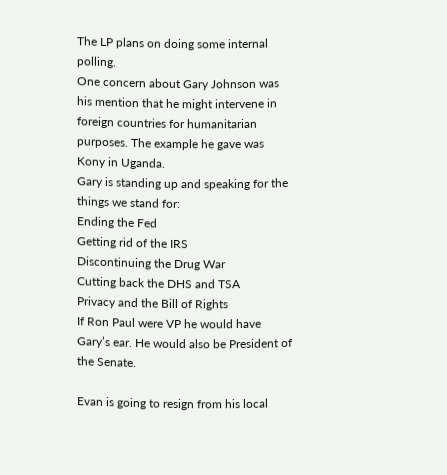The LP plans on doing some internal polling.
One concern about Gary Johnson was his mention that he might intervene in foreign countries for humanitarian purposes. The example he gave was Kony in Uganda.
Gary is standing up and speaking for the things we stand for:
Ending the Fed
Getting rid of the IRS
Discontinuing the Drug War
Cutting back the DHS and TSA
Privacy and the Bill of Rights
If Ron Paul were VP he would have Gary’s ear. He would also be President of the Senate.

Evan is going to resign from his local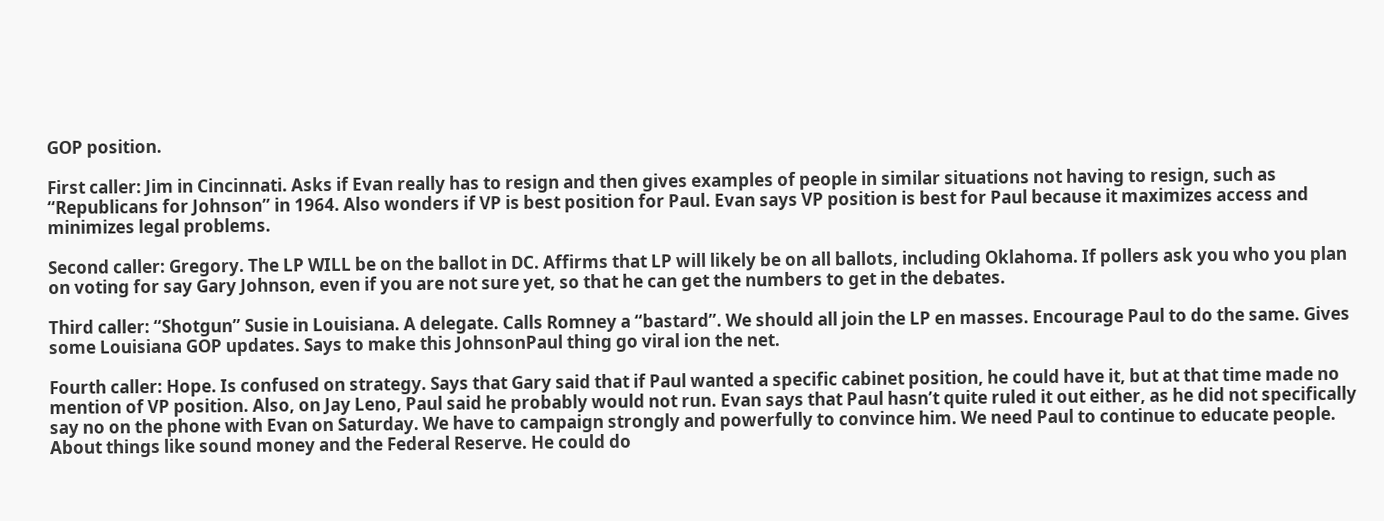GOP position.

First caller: Jim in Cincinnati. Asks if Evan really has to resign and then gives examples of people in similar situations not having to resign, such as “Republicans for Johnson” in 1964. Also wonders if VP is best position for Paul. Evan says VP position is best for Paul because it maximizes access and minimizes legal problems.

Second caller: Gregory. The LP WILL be on the ballot in DC. Affirms that LP will likely be on all ballots, including Oklahoma. If pollers ask you who you plan on voting for say Gary Johnson, even if you are not sure yet, so that he can get the numbers to get in the debates.

Third caller: “Shotgun” Susie in Louisiana. A delegate. Calls Romney a “bastard”. We should all join the LP en masses. Encourage Paul to do the same. Gives some Louisiana GOP updates. Says to make this JohnsonPaul thing go viral ion the net.

Fourth caller: Hope. Is confused on strategy. Says that Gary said that if Paul wanted a specific cabinet position, he could have it, but at that time made no mention of VP position. Also, on Jay Leno, Paul said he probably would not run. Evan says that Paul hasn’t quite ruled it out either, as he did not specifically say no on the phone with Evan on Saturday. We have to campaign strongly and powerfully to convince him. We need Paul to continue to educate people. About things like sound money and the Federal Reserve. He could do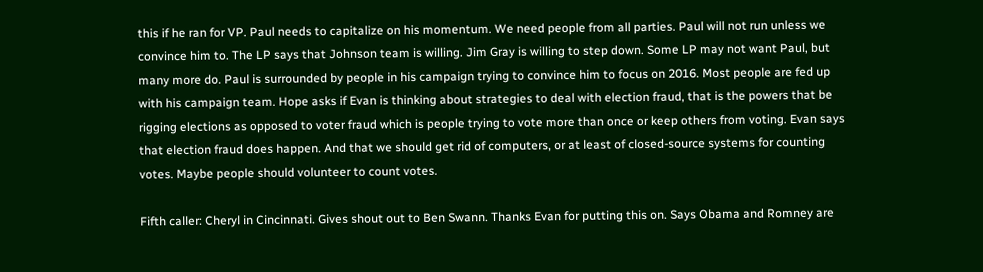this if he ran for VP. Paul needs to capitalize on his momentum. We need people from all parties. Paul will not run unless we convince him to. The LP says that Johnson team is willing. Jim Gray is willing to step down. Some LP may not want Paul, but many more do. Paul is surrounded by people in his campaign trying to convince him to focus on 2016. Most people are fed up with his campaign team. Hope asks if Evan is thinking about strategies to deal with election fraud, that is the powers that be rigging elections as opposed to voter fraud which is people trying to vote more than once or keep others from voting. Evan says that election fraud does happen. And that we should get rid of computers, or at least of closed-source systems for counting votes. Maybe people should volunteer to count votes.

Fifth caller: Cheryl in Cincinnati. Gives shout out to Ben Swann. Thanks Evan for putting this on. Says Obama and Romney are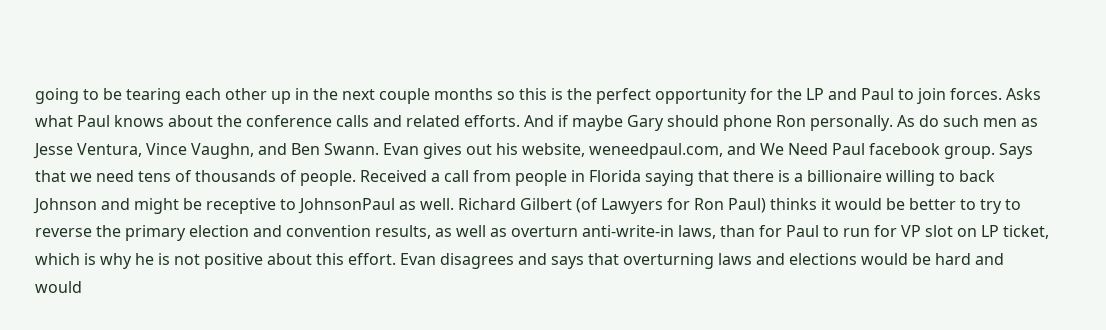going to be tearing each other up in the next couple months so this is the perfect opportunity for the LP and Paul to join forces. Asks what Paul knows about the conference calls and related efforts. And if maybe Gary should phone Ron personally. As do such men as Jesse Ventura, Vince Vaughn, and Ben Swann. Evan gives out his website, weneedpaul.com, and We Need Paul facebook group. Says that we need tens of thousands of people. Received a call from people in Florida saying that there is a billionaire willing to back Johnson and might be receptive to JohnsonPaul as well. Richard Gilbert (of Lawyers for Ron Paul) thinks it would be better to try to reverse the primary election and convention results, as well as overturn anti-write-in laws, than for Paul to run for VP slot on LP ticket, which is why he is not positive about this effort. Evan disagrees and says that overturning laws and elections would be hard and would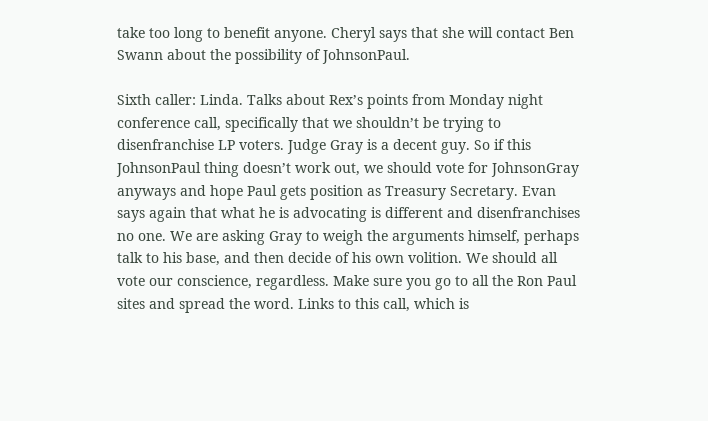take too long to benefit anyone. Cheryl says that she will contact Ben Swann about the possibility of JohnsonPaul.

Sixth caller: Linda. Talks about Rex’s points from Monday night conference call, specifically that we shouldn’t be trying to disenfranchise LP voters. Judge Gray is a decent guy. So if this JohnsonPaul thing doesn’t work out, we should vote for JohnsonGray anyways and hope Paul gets position as Treasury Secretary. Evan says again that what he is advocating is different and disenfranchises no one. We are asking Gray to weigh the arguments himself, perhaps talk to his base, and then decide of his own volition. We should all vote our conscience, regardless. Make sure you go to all the Ron Paul sites and spread the word. Links to this call, which is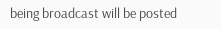being broadcast will be posted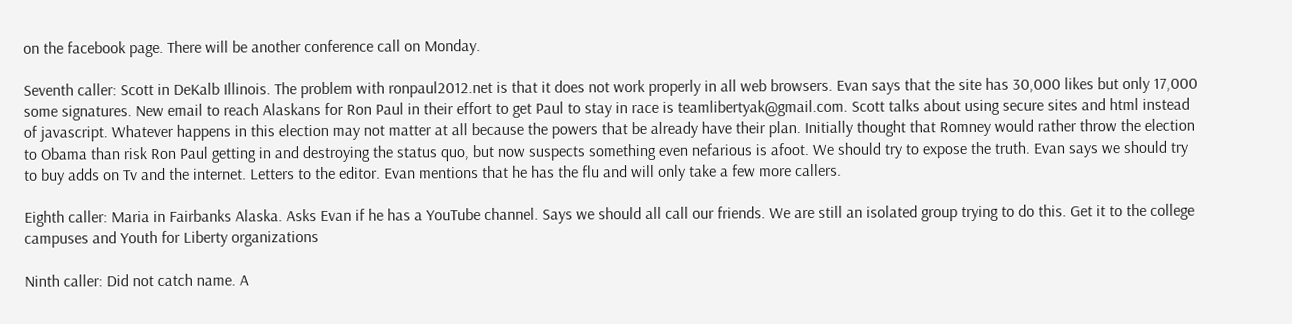on the facebook page. There will be another conference call on Monday.

Seventh caller: Scott in DeKalb Illinois. The problem with ronpaul2012.net is that it does not work properly in all web browsers. Evan says that the site has 30,000 likes but only 17,000 some signatures. New email to reach Alaskans for Ron Paul in their effort to get Paul to stay in race is teamlibertyak@gmail.com. Scott talks about using secure sites and html instead of javascript. Whatever happens in this election may not matter at all because the powers that be already have their plan. Initially thought that Romney would rather throw the election to Obama than risk Ron Paul getting in and destroying the status quo, but now suspects something even nefarious is afoot. We should try to expose the truth. Evan says we should try to buy adds on Tv and the internet. Letters to the editor. Evan mentions that he has the flu and will only take a few more callers.

Eighth caller: Maria in Fairbanks Alaska. Asks Evan if he has a YouTube channel. Says we should all call our friends. We are still an isolated group trying to do this. Get it to the college campuses and Youth for Liberty organizations

Ninth caller: Did not catch name. A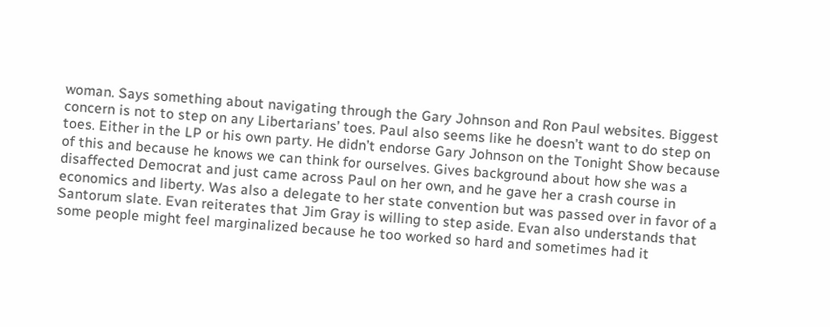woman. Says something about navigating through the Gary Johnson and Ron Paul websites. Biggest concern is not to step on any Libertarians’ toes. Paul also seems like he doesn’t want to do step on toes. Either in the LP or his own party. He didn’t endorse Gary Johnson on the Tonight Show because of this and because he knows we can think for ourselves. Gives background about how she was a disaffected Democrat and just came across Paul on her own, and he gave her a crash course in economics and liberty. Was also a delegate to her state convention but was passed over in favor of a Santorum slate. Evan reiterates that Jim Gray is willing to step aside. Evan also understands that some people might feel marginalized because he too worked so hard and sometimes had it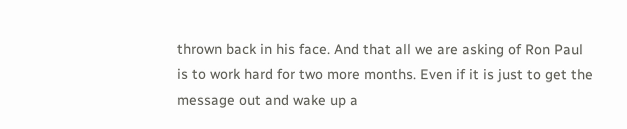thrown back in his face. And that all we are asking of Ron Paul is to work hard for two more months. Even if it is just to get the message out and wake up a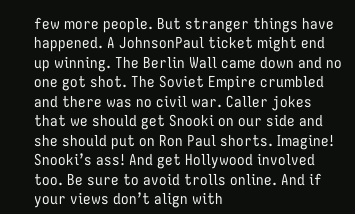few more people. But stranger things have happened. A JohnsonPaul ticket might end up winning. The Berlin Wall came down and no one got shot. The Soviet Empire crumbled and there was no civil war. Caller jokes that we should get Snooki on our side and she should put on Ron Paul shorts. Imagine! Snooki’s ass! And get Hollywood involved too. Be sure to avoid trolls online. And if your views don’t align with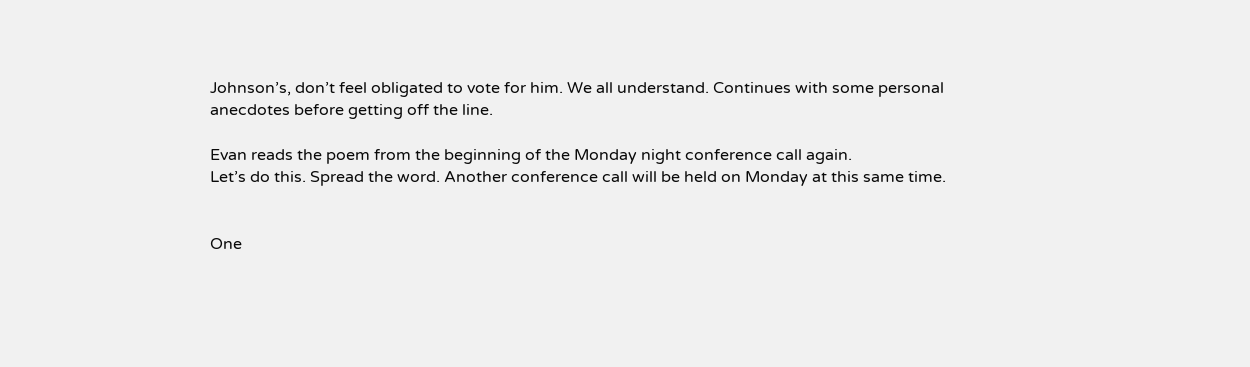Johnson’s, don’t feel obligated to vote for him. We all understand. Continues with some personal anecdotes before getting off the line.

Evan reads the poem from the beginning of the Monday night conference call again.
Let’s do this. Spread the word. Another conference call will be held on Monday at this same time.


One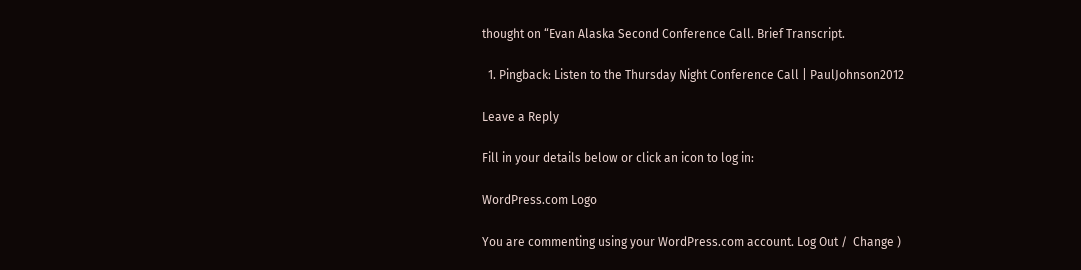thought on “Evan Alaska Second Conference Call. Brief Transcript.

  1. Pingback: Listen to the Thursday Night Conference Call | PaulJohnson2012

Leave a Reply

Fill in your details below or click an icon to log in:

WordPress.com Logo

You are commenting using your WordPress.com account. Log Out /  Change )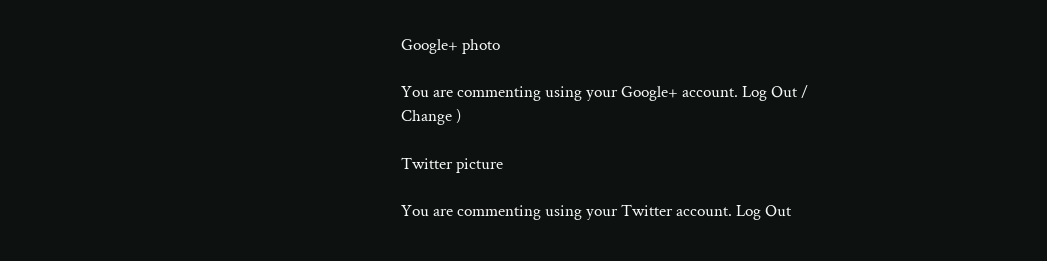Google+ photo

You are commenting using your Google+ account. Log Out /  Change )

Twitter picture

You are commenting using your Twitter account. Log Out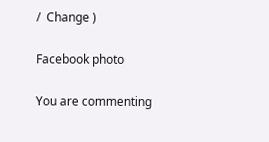/  Change )

Facebook photo

You are commenting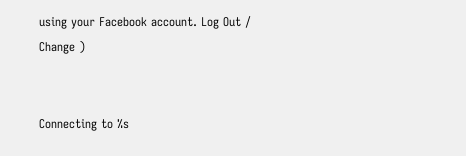using your Facebook account. Log Out /  Change )


Connecting to %s